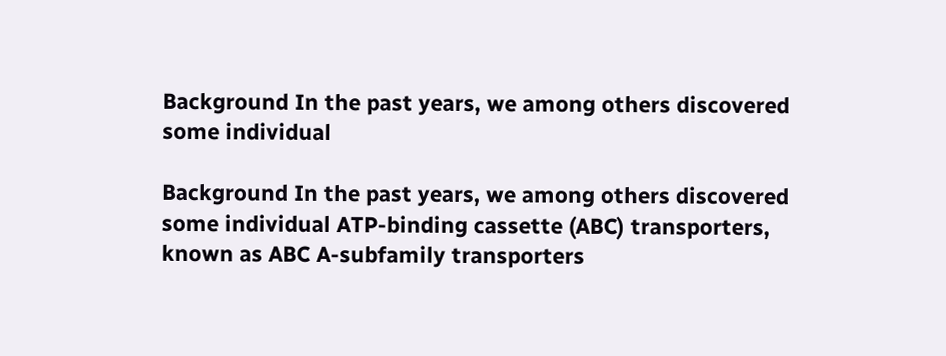Background In the past years, we among others discovered some individual

Background In the past years, we among others discovered some individual ATP-binding cassette (ABC) transporters, known as ABC A-subfamily transporters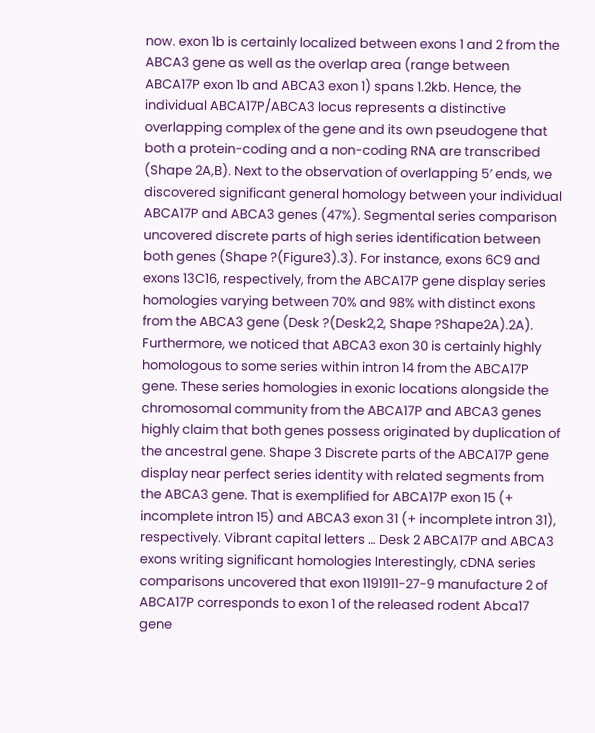now. exon 1b is certainly localized between exons 1 and 2 from the ABCA3 gene as well as the overlap area (range between ABCA17P exon 1b and ABCA3 exon 1) spans 1.2kb. Hence, the individual ABCA17P/ABCA3 locus represents a distinctive overlapping complex of the gene and its own pseudogene that both a protein-coding and a non-coding RNA are transcribed (Shape 2A,B). Next to the observation of overlapping 5′ ends, we discovered significant general homology between your individual ABCA17P and ABCA3 genes (47%). Segmental series comparison uncovered discrete parts of high series identification between both genes (Shape ?(Figure3).3). For instance, exons 6C9 and exons 13C16, respectively, from the ABCA17P gene display series homologies varying between 70% and 98% with distinct exons from the ABCA3 gene (Desk ?(Desk2,2, Shape ?Shape2A).2A). Furthermore, we noticed that ABCA3 exon 30 is certainly highly homologous to some series within intron 14 from the ABCA17P gene. These series homologies in exonic locations alongside the chromosomal community from the ABCA17P and ABCA3 genes highly claim that both genes possess originated by duplication of the ancestral gene. Shape 3 Discrete parts of the ABCA17P gene display near perfect series identity with related segments from the ABCA3 gene. That is exemplified for ABCA17P exon 15 (+ incomplete intron 15) and ABCA3 exon 31 (+ incomplete intron 31), respectively. Vibrant capital letters … Desk 2 ABCA17P and ABCA3 exons writing significant homologies Interestingly, cDNA series comparisons uncovered that exon 1191911-27-9 manufacture 2 of ABCA17P corresponds to exon 1 of the released rodent Abca17 gene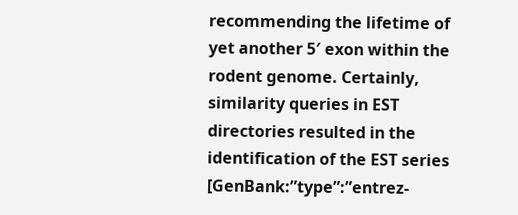recommending the lifetime of yet another 5′ exon within the rodent genome. Certainly, similarity queries in EST directories resulted in the identification of the EST series [GenBank:”type”:”entrez-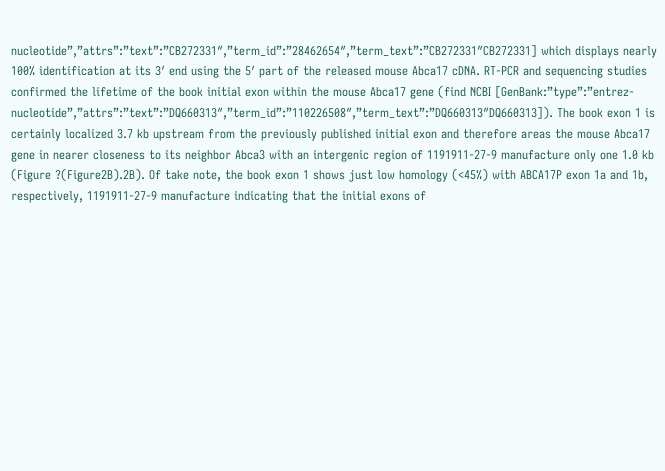nucleotide”,”attrs”:”text”:”CB272331″,”term_id”:”28462654″,”term_text”:”CB272331″CB272331] which displays nearly 100% identification at its 3′ end using the 5′ part of the released mouse Abca17 cDNA. RT-PCR and sequencing studies confirmed the lifetime of the book initial exon within the mouse Abca17 gene (find NCBI [GenBank:”type”:”entrez-nucleotide”,”attrs”:”text”:”DQ660313″,”term_id”:”110226508″,”term_text”:”DQ660313″DQ660313]). The book exon 1 is certainly localized 3.7 kb upstream from the previously published initial exon and therefore areas the mouse Abca17 gene in nearer closeness to its neighbor Abca3 with an intergenic region of 1191911-27-9 manufacture only one 1.0 kb (Figure ?(Figure2B).2B). Of take note, the book exon 1 shows just low homology (<45%) with ABCA17P exon 1a and 1b, respectively, 1191911-27-9 manufacture indicating that the initial exons of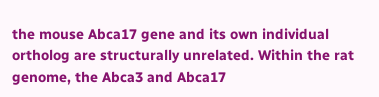the mouse Abca17 gene and its own individual ortholog are structurally unrelated. Within the rat genome, the Abca3 and Abca17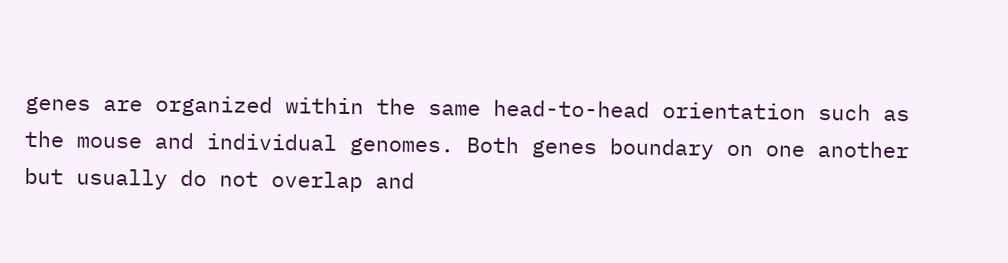genes are organized within the same head-to-head orientation such as the mouse and individual genomes. Both genes boundary on one another but usually do not overlap and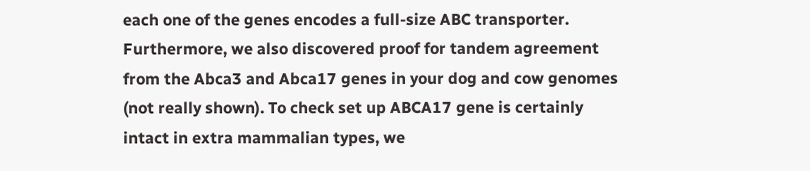each one of the genes encodes a full-size ABC transporter. Furthermore, we also discovered proof for tandem agreement from the Abca3 and Abca17 genes in your dog and cow genomes (not really shown). To check set up ABCA17 gene is certainly intact in extra mammalian types, we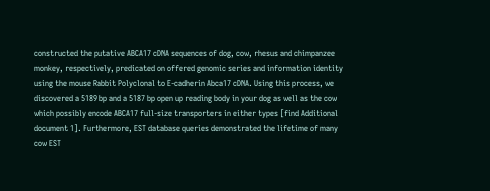constructed the putative ABCA17 cDNA sequences of dog, cow, rhesus and chimpanzee monkey, respectively, predicated on offered genomic series and information identity using the mouse Rabbit Polyclonal to E-cadherin Abca17 cDNA. Using this process, we discovered a 5189 bp and a 5187 bp open up reading body in your dog as well as the cow which possibly encode ABCA17 full-size transporters in either types [find Additional document 1]. Furthermore, EST database queries demonstrated the lifetime of many cow EST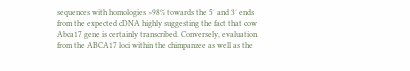sequences with homologies >98% towards the 5′ and 3′ ends from the expected cDNA highly suggesting the fact that cow Abca17 gene is certainly transcribed. Conversely, evaluation from the ABCA17 loci within the chimpanzee as well as the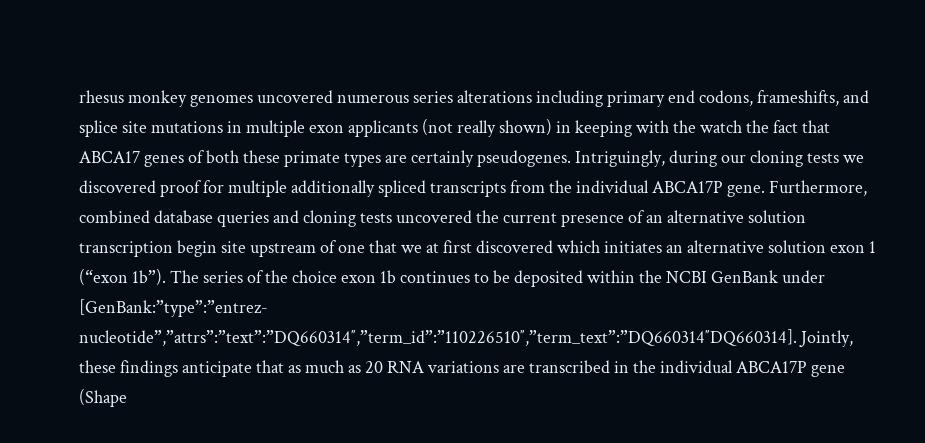rhesus monkey genomes uncovered numerous series alterations including primary end codons, frameshifts, and splice site mutations in multiple exon applicants (not really shown) in keeping with the watch the fact that ABCA17 genes of both these primate types are certainly pseudogenes. Intriguingly, during our cloning tests we discovered proof for multiple additionally spliced transcripts from the individual ABCA17P gene. Furthermore, combined database queries and cloning tests uncovered the current presence of an alternative solution transcription begin site upstream of one that we at first discovered which initiates an alternative solution exon 1 (“exon 1b”). The series of the choice exon 1b continues to be deposited within the NCBI GenBank under [GenBank:”type”:”entrez-nucleotide”,”attrs”:”text”:”DQ660314″,”term_id”:”110226510″,”term_text”:”DQ660314″DQ660314]. Jointly, these findings anticipate that as much as 20 RNA variations are transcribed in the individual ABCA17P gene (Shape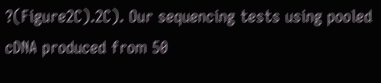?(Figure2C).2C). Our sequencing tests using pooled cDNA produced from 50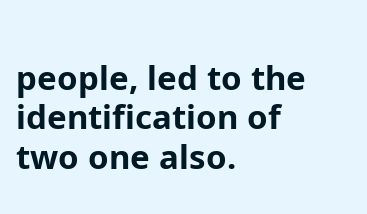people, led to the identification of two one also.